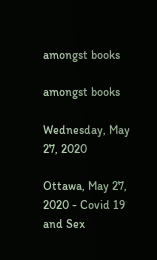amongst books

amongst books

Wednesday, May 27, 2020

Ottawa, May 27, 2020 - Covid 19 and Sex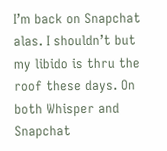I’m back on Snapchat alas. I shouldn’t but my libido is thru the roof these days. On both Whisper and Snapchat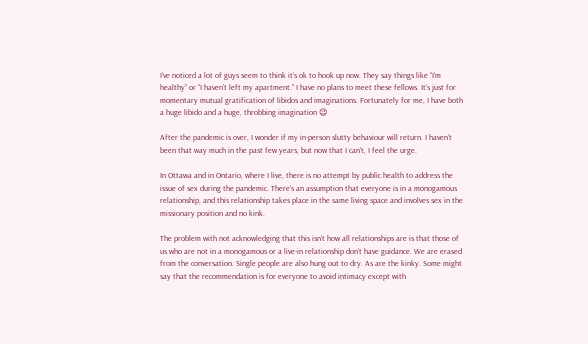I’ve noticed a lot of guys seem to think it’s ok to hook up now. They say things like “I’m healthy” or “I haven’t left my apartment.” I have no plans to meet these fellows. It’s just for momentary mutual gratification of libidos and imaginations. Fortunately for me, I have both a huge libido and a huge, throbbing imagination 😉

After the pandemic is over, I wonder if my in-person slutty behaviour will return. I haven’t been that way much in the past few years, but now that I can’t, I feel the urge.

In Ottawa and in Ontario, where I live, there is no attempt by public health to address the issue of sex during the pandemic. There’s an assumption that everyone is in a monogamous relationship, and this relationship takes place in the same living space and involves sex in the missionary position and no kink.

The problem with not acknowledging that this isn’t how all relationships are is that those of us who are not in a monogamous or a live-in relationship don’t have guidance. We are erased from the conversation. Single people are also hung out to dry. As are the kinky. Some might say that the recommendation is for everyone to avoid intimacy except with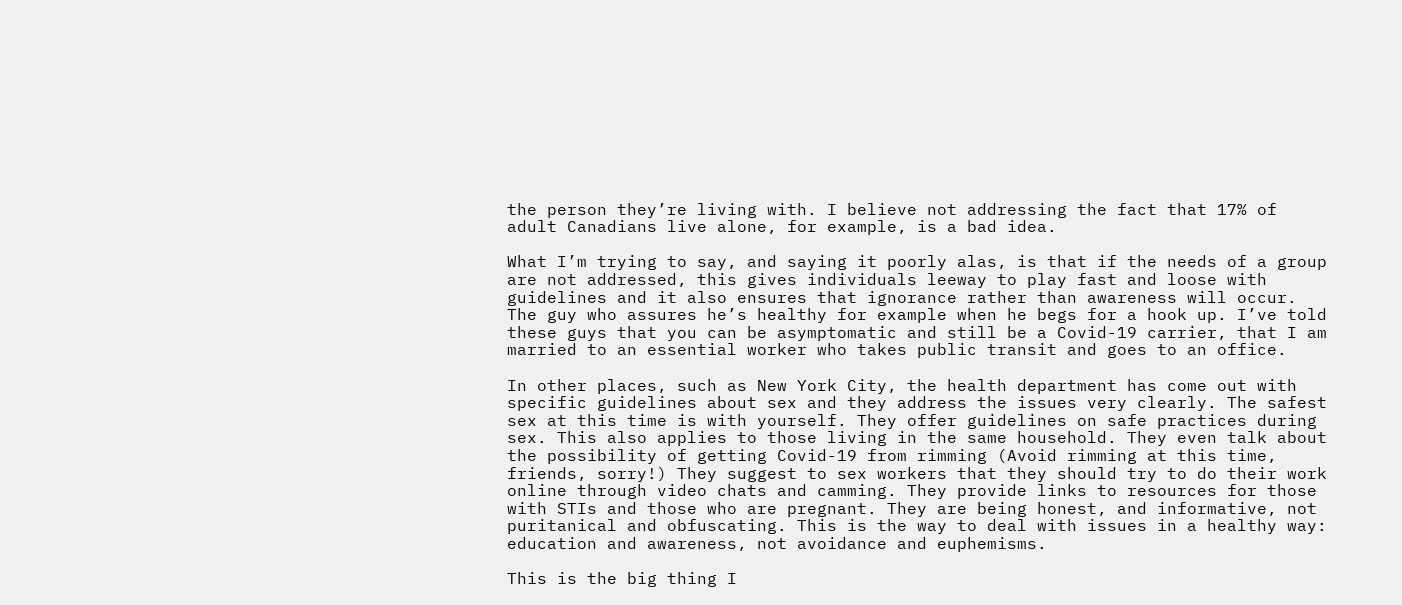the person they’re living with. I believe not addressing the fact that 17% of adult Canadians live alone, for example, is a bad idea.

What I’m trying to say, and saying it poorly alas, is that if the needs of a group are not addressed, this gives individuals leeway to play fast and loose with guidelines and it also ensures that ignorance rather than awareness will occur. The guy who assures he’s healthy for example when he begs for a hook up. I’ve told these guys that you can be asymptomatic and still be a Covid-19 carrier, that I am married to an essential worker who takes public transit and goes to an office.

In other places, such as New York City, the health department has come out with specific guidelines about sex and they address the issues very clearly. The safest sex at this time is with yourself. They offer guidelines on safe practices during sex. This also applies to those living in the same household. They even talk about the possibility of getting Covid-19 from rimming (Avoid rimming at this time, friends, sorry!) They suggest to sex workers that they should try to do their work online through video chats and camming. They provide links to resources for those with STIs and those who are pregnant. They are being honest, and informative, not puritanical and obfuscating. This is the way to deal with issues in a healthy way: education and awareness, not avoidance and euphemisms.

This is the big thing I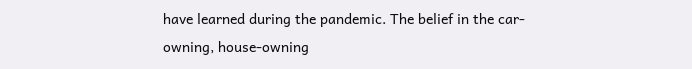have learned during the pandemic. The belief in the car-owning, house-owning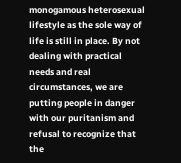monogamous heterosexual lifestyle as the sole way of life is still in place. By not dealing with practical needs and real circumstances, we are putting people in danger with our puritanism and refusal to recognize that the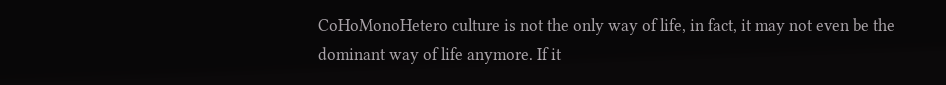CoHoMonoHetero culture is not the only way of life, in fact, it may not even be the dominant way of life anymore. If it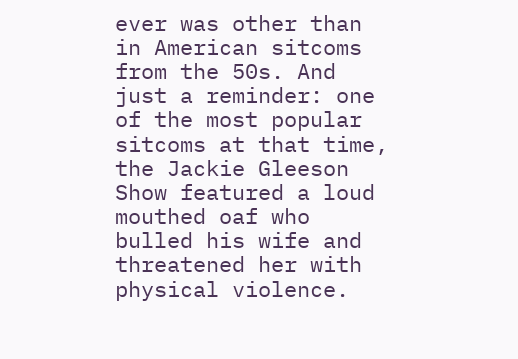ever was other than in American sitcoms from the 50s. And just a reminder: one of the most popular sitcoms at that time, the Jackie Gleeson Show featured a loud mouthed oaf who bulled his wife and threatened her with physical violence.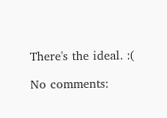There's the ideal. :(

No comments: